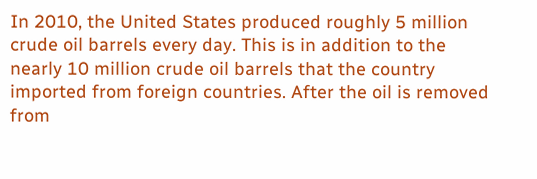In 2010, the United States produced roughly 5 million crude oil barrels every day. This is in addition to the nearly 10 million crude oil barrels that the country imported from foreign countries. After the oil is removed from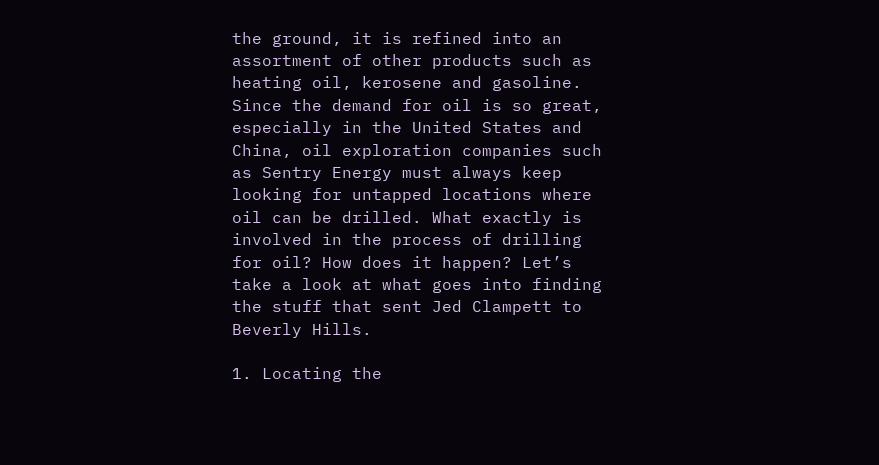the ground, it is refined into an assortment of other products such as heating oil, kerosene and gasoline. Since the demand for oil is so great, especially in the United States and China, oil exploration companies such as Sentry Energy must always keep looking for untapped locations where oil can be drilled. What exactly is involved in the process of drilling for oil? How does it happen? Let’s take a look at what goes into finding the stuff that sent Jed Clampett to Beverly Hills.

1. Locating the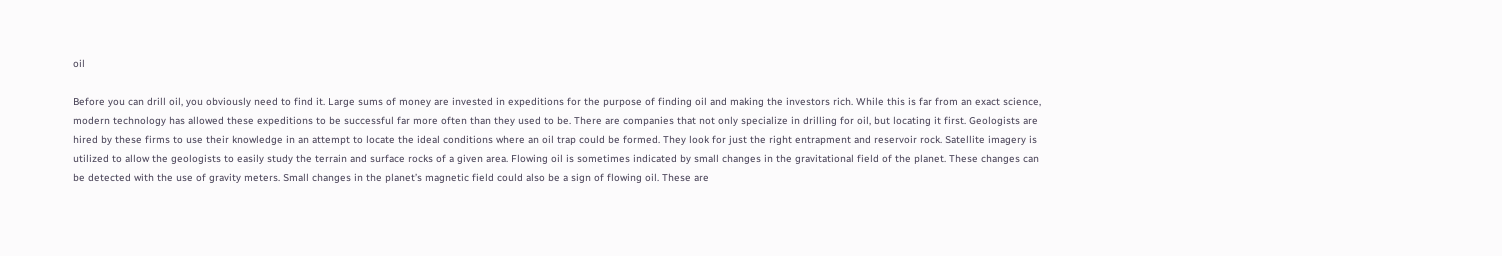oil

Before you can drill oil, you obviously need to find it. Large sums of money are invested in expeditions for the purpose of finding oil and making the investors rich. While this is far from an exact science, modern technology has allowed these expeditions to be successful far more often than they used to be. There are companies that not only specialize in drilling for oil, but locating it first. Geologists are hired by these firms to use their knowledge in an attempt to locate the ideal conditions where an oil trap could be formed. They look for just the right entrapment and reservoir rock. Satellite imagery is utilized to allow the geologists to easily study the terrain and surface rocks of a given area. Flowing oil is sometimes indicated by small changes in the gravitational field of the planet. These changes can be detected with the use of gravity meters. Small changes in the planet’s magnetic field could also be a sign of flowing oil. These are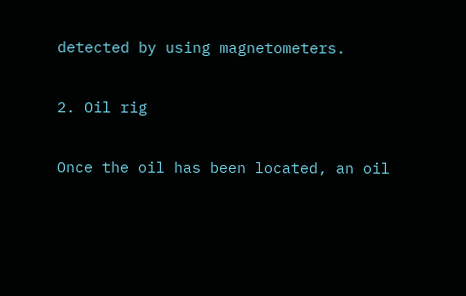detected by using magnetometers.

2. Oil rig

Once the oil has been located, an oil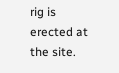rig is erected at the site.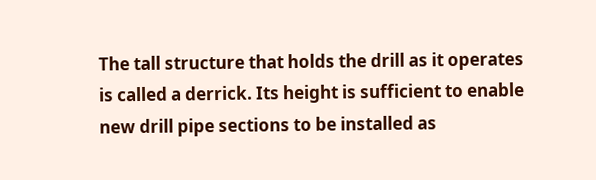The tall structure that holds the drill as it operates is called a derrick. Its height is sufficient to enable new drill pipe sections to be installed as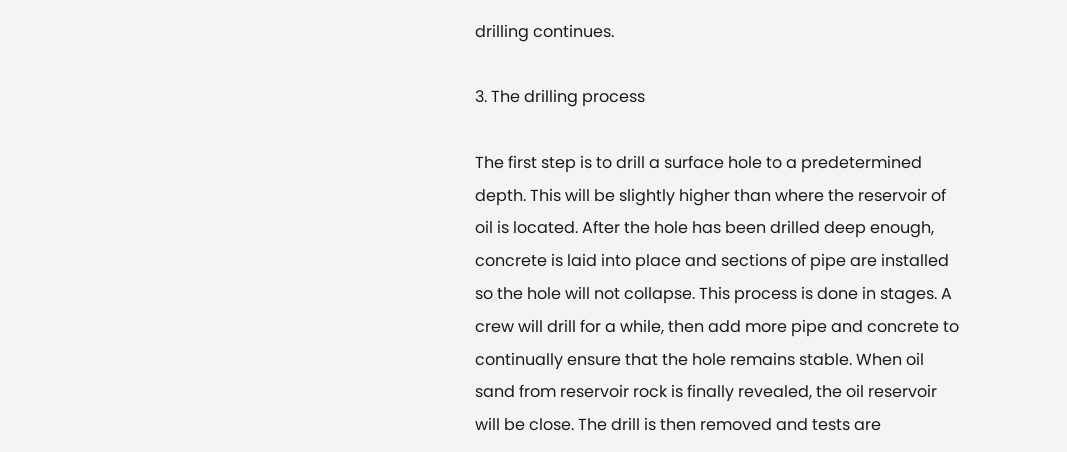drilling continues.

3. The drilling process

The first step is to drill a surface hole to a predetermined depth. This will be slightly higher than where the reservoir of oil is located. After the hole has been drilled deep enough, concrete is laid into place and sections of pipe are installed so the hole will not collapse. This process is done in stages. A crew will drill for a while, then add more pipe and concrete to continually ensure that the hole remains stable. When oil sand from reservoir rock is finally revealed, the oil reservoir will be close. The drill is then removed and tests are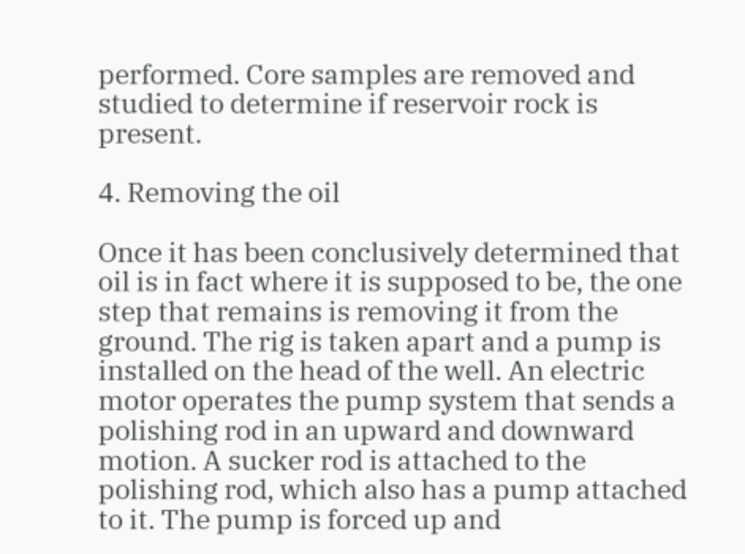performed. Core samples are removed and studied to determine if reservoir rock is present.

4. Removing the oil

Once it has been conclusively determined that oil is in fact where it is supposed to be, the one step that remains is removing it from the ground. The rig is taken apart and a pump is installed on the head of the well. An electric motor operates the pump system that sends a polishing rod in an upward and downward motion. A sucker rod is attached to the polishing rod, which also has a pump attached to it. The pump is forced up and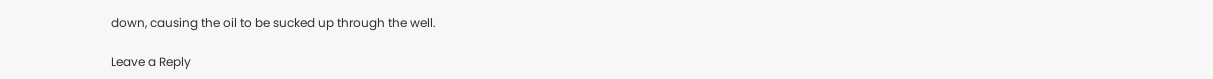down, causing the oil to be sucked up through the well.

Leave a Reply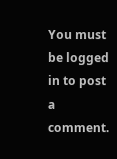You must be logged in to post a comment.